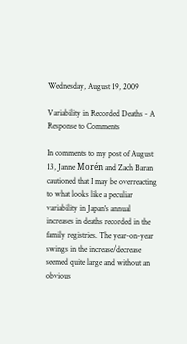Wednesday, August 19, 2009

Variability in Recorded Deaths - A Response to Comments

In comments to my post of August 13, Janne Morén and Zach Baran cautioned that I may be overreacting to what looks like a peculiar variability in Japan's annual increases in deaths recorded in the family registries. The year-on-year swings in the increase/decrease seemed quite large and without an obvious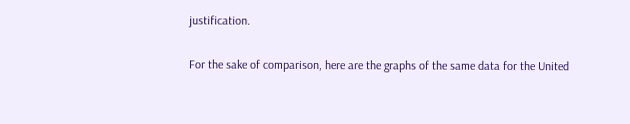justification.

For the sake of comparison, here are the graphs of the same data for the United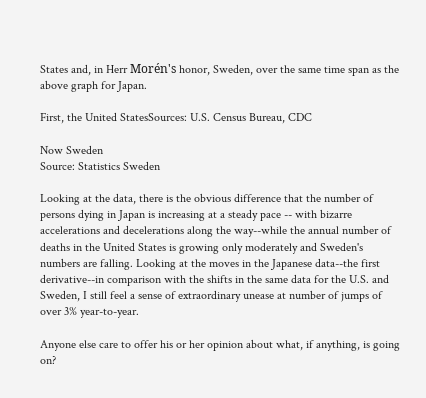States and, in Herr Morén's honor, Sweden, over the same time span as the above graph for Japan.

First, the United StatesSources: U.S. Census Bureau, CDC

Now Sweden
Source: Statistics Sweden

Looking at the data, there is the obvious difference that the number of persons dying in Japan is increasing at a steady pace -- with bizarre accelerations and decelerations along the way--while the annual number of deaths in the United States is growing only moderately and Sweden's numbers are falling. Looking at the moves in the Japanese data--the first derivative--in comparison with the shifts in the same data for the U.S. and Sweden, I still feel a sense of extraordinary unease at number of jumps of over 3% year-to-year.

Anyone else care to offer his or her opinion about what, if anything, is going on?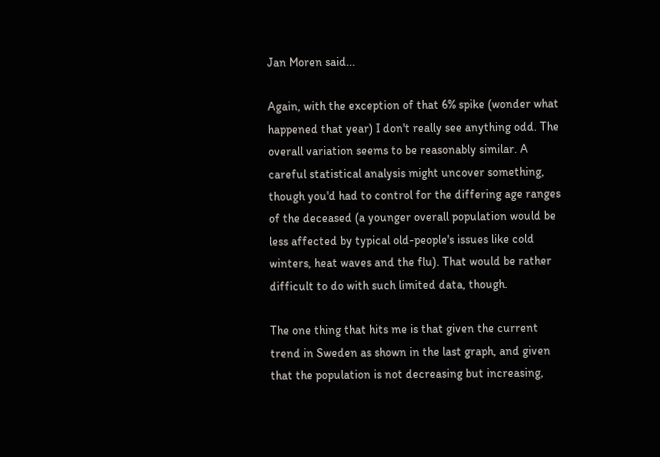Jan Moren said...

Again, with the exception of that 6% spike (wonder what happened that year) I don't really see anything odd. The overall variation seems to be reasonably similar. A careful statistical analysis might uncover something, though you'd had to control for the differing age ranges of the deceased (a younger overall population would be less affected by typical old-people's issues like cold winters, heat waves and the flu). That would be rather difficult to do with such limited data, though.

The one thing that hits me is that given the current trend in Sweden as shown in the last graph, and given that the population is not decreasing but increasing,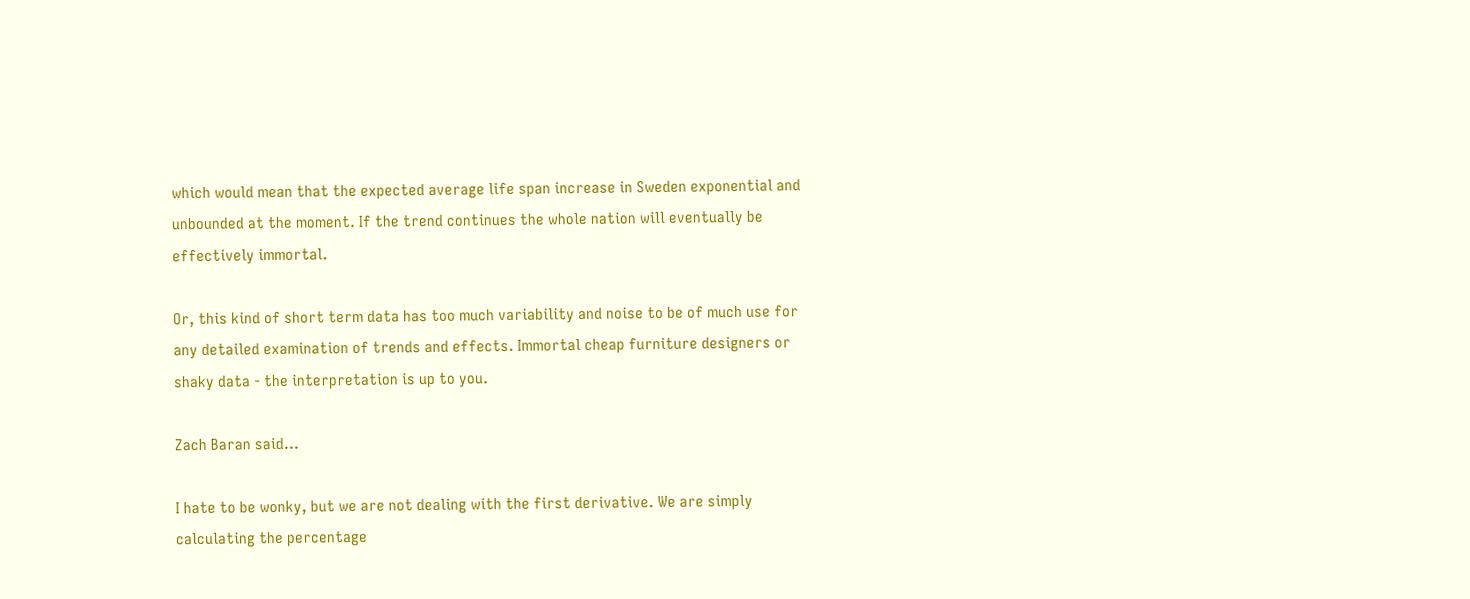which would mean that the expected average life span increase in Sweden exponential and unbounded at the moment. If the trend continues the whole nation will eventually be effectively immortal.

Or, this kind of short term data has too much variability and noise to be of much use for any detailed examination of trends and effects. Immortal cheap furniture designers or shaky data - the interpretation is up to you.

Zach Baran said...

I hate to be wonky, but we are not dealing with the first derivative. We are simply calculating the percentage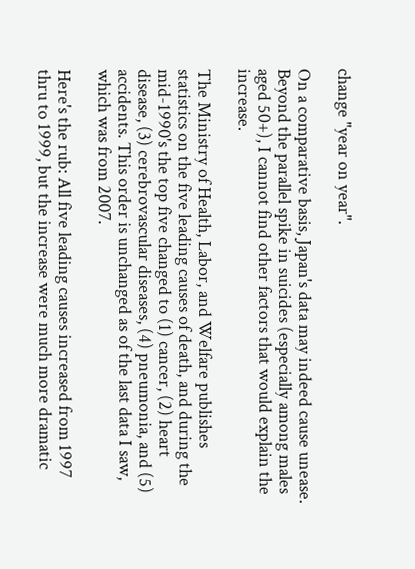change "year on year".

On a comparative basis, Japan's data may indeed cause unease. Beyond the parallel spike in suicides (especially among males aged 50+), I cannot find other factors that would explain the increase.

The Ministry of Health, Labor, and Welfare publishes statistics on the five leading causes of death, and during the mid-1990's the top five changed to (1) cancer, (2) heart disease, (3) cerebrovascular diseases, (4) pneumonia, and (5) accidents. This order is unchanged as of the last data I saw, which was from 2007.

Here's the rub: All five leading causes increased from 1997 thru to 1999, but the increase were much more dramatic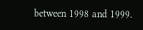between 1998 and 1999.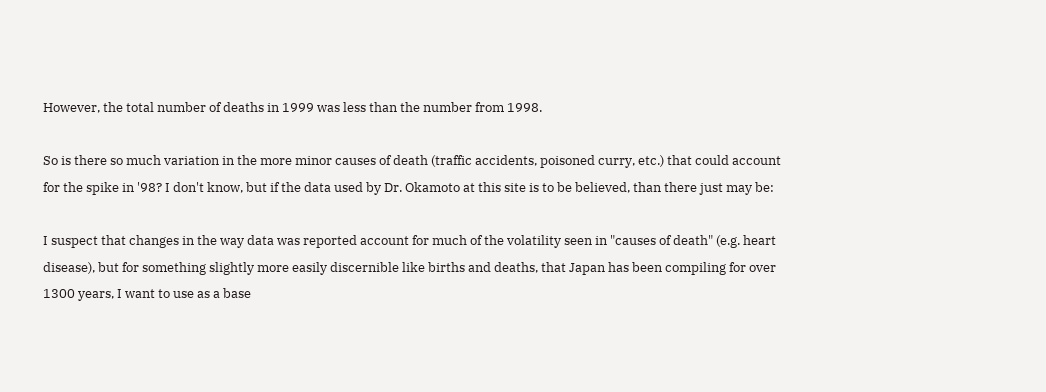However, the total number of deaths in 1999 was less than the number from 1998.

So is there so much variation in the more minor causes of death (traffic accidents, poisoned curry, etc.) that could account for the spike in '98? I don't know, but if the data used by Dr. Okamoto at this site is to be believed, than there just may be:

I suspect that changes in the way data was reported account for much of the volatility seen in "causes of death" (e.g. heart disease), but for something slightly more easily discernible like births and deaths, that Japan has been compiling for over 1300 years, I want to use as a base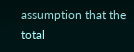assumption that the total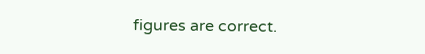figures are correct.